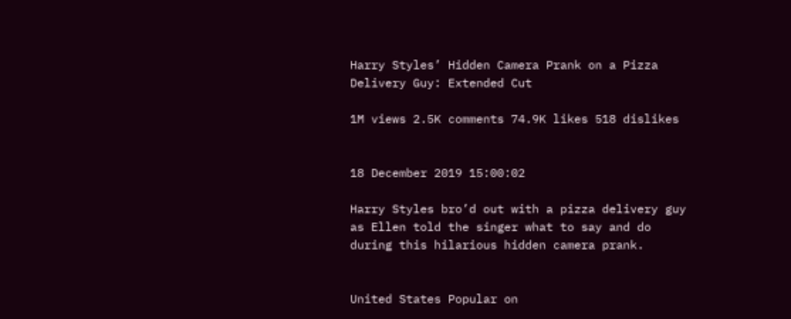Harry Styles’ Hidden Camera Prank on a Pizza Delivery Guy: Extended Cut

1M views 2.5K comments 74.9K likes 518 dislikes


18 December 2019 15:00:02

Harry Styles bro’d out with a pizza delivery guy as Ellen told the singer what to say and do during this hilarious hidden camera prank.


United States Popular on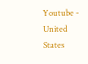Youtube - United States